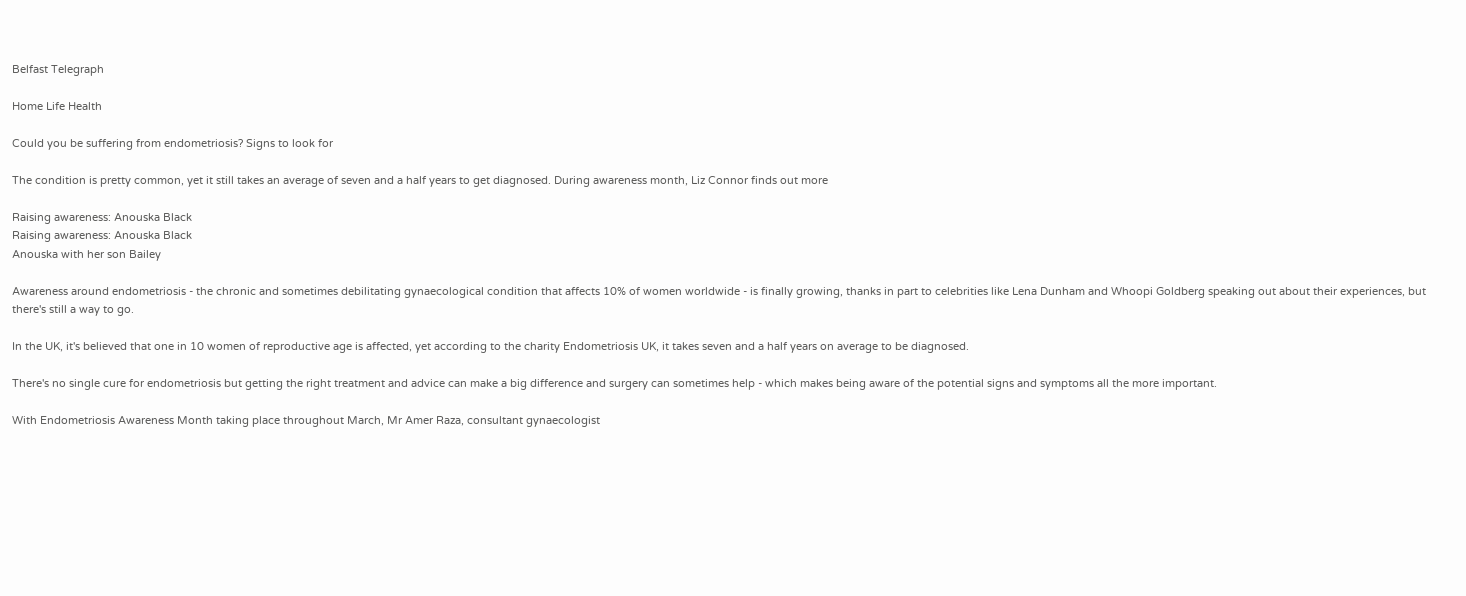Belfast Telegraph

Home Life Health

Could you be suffering from endometriosis? Signs to look for

The condition is pretty common, yet it still takes an average of seven and a half years to get diagnosed. During awareness month, Liz Connor finds out more

Raising awareness: Anouska Black
Raising awareness: Anouska Black
Anouska with her son Bailey

Awareness around endometriosis - the chronic and sometimes debilitating gynaecological condition that affects 10% of women worldwide - is finally growing, thanks in part to celebrities like Lena Dunham and Whoopi Goldberg speaking out about their experiences, but there's still a way to go.

In the UK, it's believed that one in 10 women of reproductive age is affected, yet according to the charity Endometriosis UK, it takes seven and a half years on average to be diagnosed.

There's no single cure for endometriosis but getting the right treatment and advice can make a big difference and surgery can sometimes help - which makes being aware of the potential signs and symptoms all the more important.

With Endometriosis Awareness Month taking place throughout March, Mr Amer Raza, consultant gynaecologist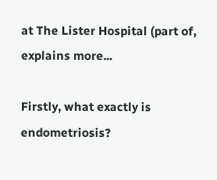at The Lister Hospital (part of, explains more...

Firstly, what exactly is endometriosis?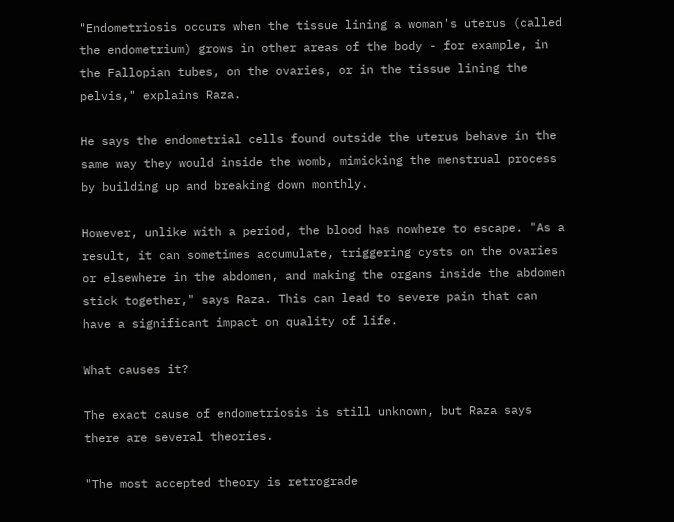"Endometriosis occurs when the tissue lining a woman's uterus (called the endometrium) grows in other areas of the body - for example, in the Fallopian tubes, on the ovaries, or in the tissue lining the pelvis," explains Raza.

He says the endometrial cells found outside the uterus behave in the same way they would inside the womb, mimicking the menstrual process by building up and breaking down monthly.

However, unlike with a period, the blood has nowhere to escape. "As a result, it can sometimes accumulate, triggering cysts on the ovaries or elsewhere in the abdomen, and making the organs inside the abdomen stick together," says Raza. This can lead to severe pain that can have a significant impact on quality of life.

What causes it?

The exact cause of endometriosis is still unknown, but Raza says there are several theories.

"The most accepted theory is retrograde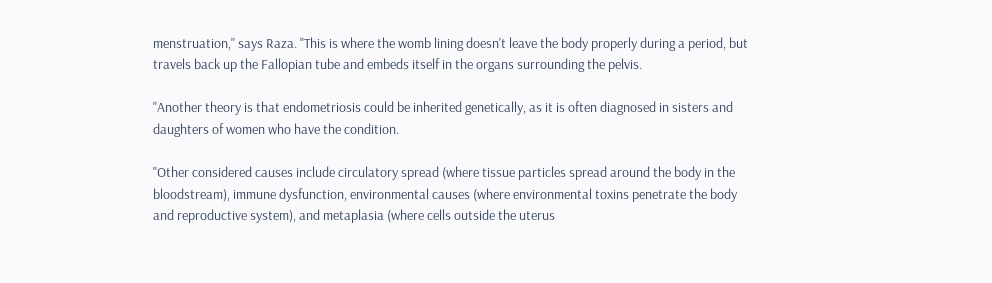menstruation," says Raza. "This is where the womb lining doesn't leave the body properly during a period, but travels back up the Fallopian tube and embeds itself in the organs surrounding the pelvis.

"Another theory is that endometriosis could be inherited genetically, as it is often diagnosed in sisters and daughters of women who have the condition.

"Other considered causes include circulatory spread (where tissue particles spread around the body in the bloodstream), immune dysfunction, environmental causes (where environmental toxins penetrate the body and reproductive system), and metaplasia (where cells outside the uterus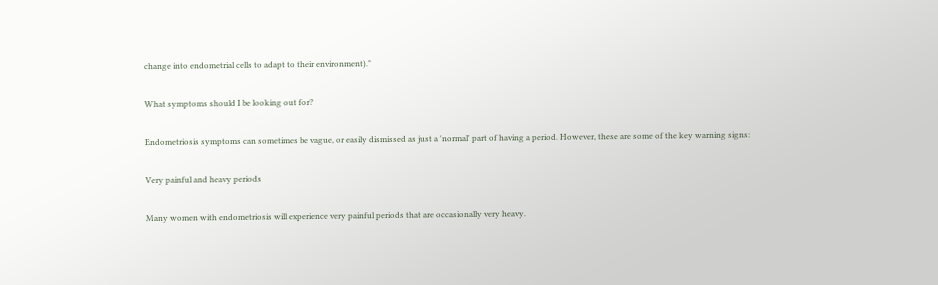change into endometrial cells to adapt to their environment)."

What symptoms should I be looking out for?

Endometriosis symptoms can sometimes be vague, or easily dismissed as just a 'normal' part of having a period. However, these are some of the key warning signs:

Very painful and heavy periods

Many women with endometriosis will experience very painful periods that are occasionally very heavy.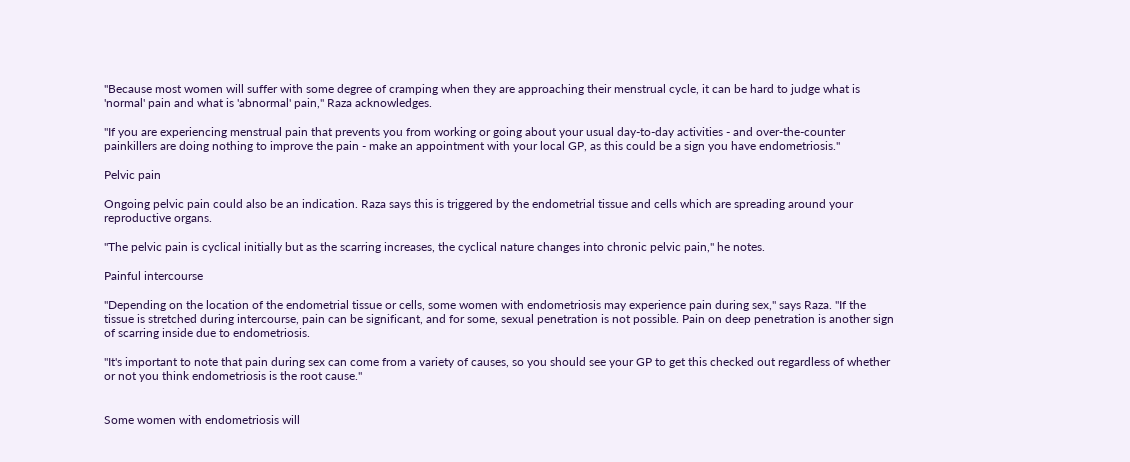"Because most women will suffer with some degree of cramping when they are approaching their menstrual cycle, it can be hard to judge what is 'normal' pain and what is 'abnormal' pain," Raza acknowledges.

"If you are experiencing menstrual pain that prevents you from working or going about your usual day-to-day activities - and over-the-counter painkillers are doing nothing to improve the pain - make an appointment with your local GP, as this could be a sign you have endometriosis."

Pelvic pain

Ongoing pelvic pain could also be an indication. Raza says this is triggered by the endometrial tissue and cells which are spreading around your reproductive organs.

"The pelvic pain is cyclical initially but as the scarring increases, the cyclical nature changes into chronic pelvic pain," he notes.

Painful intercourse

"Depending on the location of the endometrial tissue or cells, some women with endometriosis may experience pain during sex," says Raza. "If the tissue is stretched during intercourse, pain can be significant, and for some, sexual penetration is not possible. Pain on deep penetration is another sign of scarring inside due to endometriosis.

"It's important to note that pain during sex can come from a variety of causes, so you should see your GP to get this checked out regardless of whether or not you think endometriosis is the root cause."


Some women with endometriosis will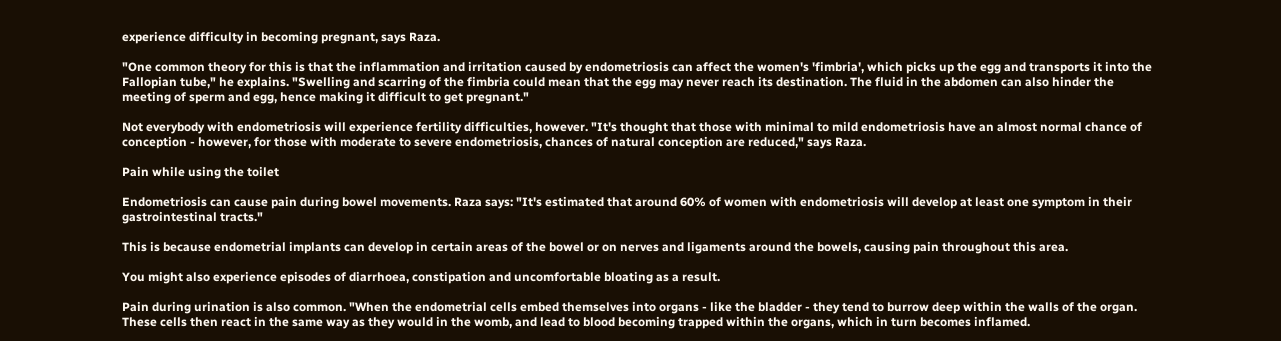experience difficulty in becoming pregnant, says Raza.

"One common theory for this is that the inflammation and irritation caused by endometriosis can affect the women's 'fimbria', which picks up the egg and transports it into the Fallopian tube," he explains. "Swelling and scarring of the fimbria could mean that the egg may never reach its destination. The fluid in the abdomen can also hinder the meeting of sperm and egg, hence making it difficult to get pregnant."

Not everybody with endometriosis will experience fertility difficulties, however. "It's thought that those with minimal to mild endometriosis have an almost normal chance of conception - however, for those with moderate to severe endometriosis, chances of natural conception are reduced," says Raza.

Pain while using the toilet

Endometriosis can cause pain during bowel movements. Raza says: "It's estimated that around 60% of women with endometriosis will develop at least one symptom in their gastrointestinal tracts."

This is because endometrial implants can develop in certain areas of the bowel or on nerves and ligaments around the bowels, causing pain throughout this area.

You might also experience episodes of diarrhoea, constipation and uncomfortable bloating as a result.

Pain during urination is also common. "When the endometrial cells embed themselves into organs - like the bladder - they tend to burrow deep within the walls of the organ. These cells then react in the same way as they would in the womb, and lead to blood becoming trapped within the organs, which in turn becomes inflamed.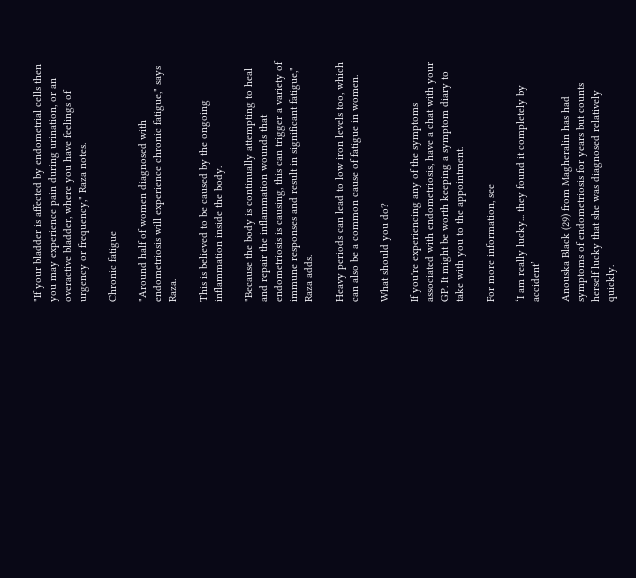"If your bladder is affected by endometrial cells then you may experience pain during urination, or an overactive bladder, where you have feelings of urgency or frequency," Raza notes.

Chronic fatigue

"Around half of women diagnosed with endometriosis will experience chronic fatigue," says Raza.

This is believed to be caused by the ongoing inflammation inside the body.

"Because the body is continually attempting to heal and repair the inflammation wounds that endometriosis is causing, this can trigger a variety of immune responses and result in significant fatigue," Raza adds.

Heavy periods can lead to low iron levels too, which can also be a common cause of fatigue in women.

What should you do?

If you're experiencing any of the symptoms associated with endometriosis, have a chat with your GP. It might be worth keeping a symptom diary to take with you to the appointment.

For more information, see

‘I am really lucky... they found it completely by accident’

Anouska Black (29) from Magheralin has had symptoms of endometriosis for years but counts herself lucky that she was diagnosed relatively quickly.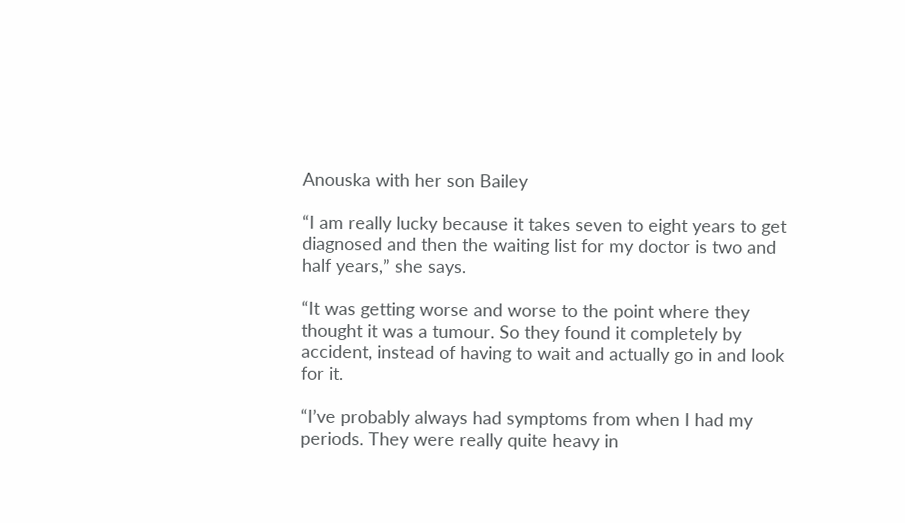Anouska with her son Bailey

“I am really lucky because it takes seven to eight years to get diagnosed and then the waiting list for my doctor is two and half years,” she says.

“It was getting worse and worse to the point where they thought it was a tumour. So they found it completely by accident, instead of having to wait and actually go in and look for it.

“I’ve probably always had symptoms from when I had my periods. They were really quite heavy in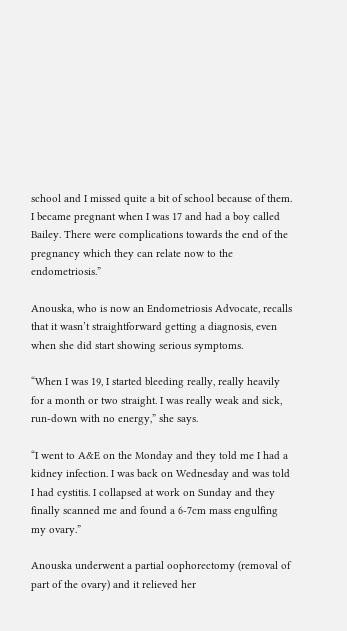school and I missed quite a bit of school because of them. I became pregnant when I was 17 and had a boy called Bailey. There were complications towards the end of the pregnancy which they can relate now to the endometriosis.”

Anouska, who is now an Endometriosis Advocate, recalls that it wasn’t straightforward getting a diagnosis, even when she did start showing serious symptoms.

“When I was 19, I started bleeding really, really heavily for a month or two straight. I was really weak and sick, run-down with no energy,” she says.

“I went to A&E on the Monday and they told me I had a kidney infection. I was back on Wednesday and was told I had cystitis. I collapsed at work on Sunday and they finally scanned me and found a 6-7cm mass engulfing my ovary.”

Anouska underwent a partial oophorectomy (removal of part of the ovary) and it relieved her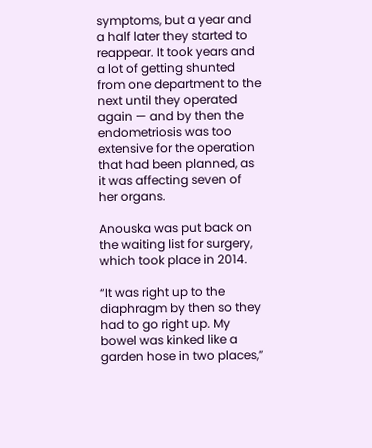symptoms, but a year and a half later they started to reappear. It took years and a lot of getting shunted from one department to the next until they operated again — and by then the endometriosis was too extensive for the operation that had been planned, as it was affecting seven of her organs.

Anouska was put back on the waiting list for surgery, which took place in 2014.

“It was right up to the diaphragm by then so they had to go right up. My bowel was kinked like a garden hose in two places,”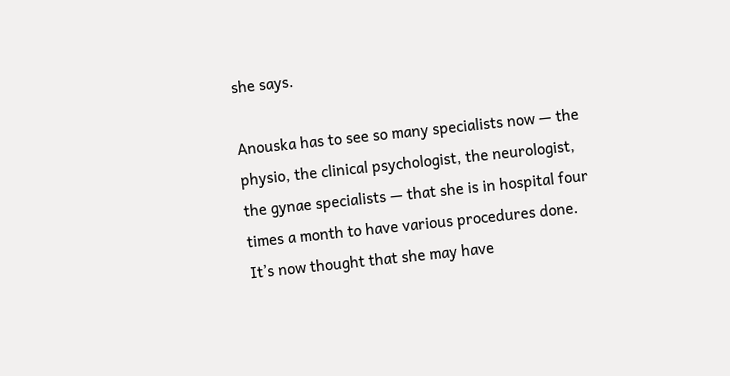she says.

Anouska has to see so many specialists now — the physio, the clinical psychologist, the neurologist, the gynae specialists — that she is in hospital four times a month to have various procedures done. It’s now thought that she may have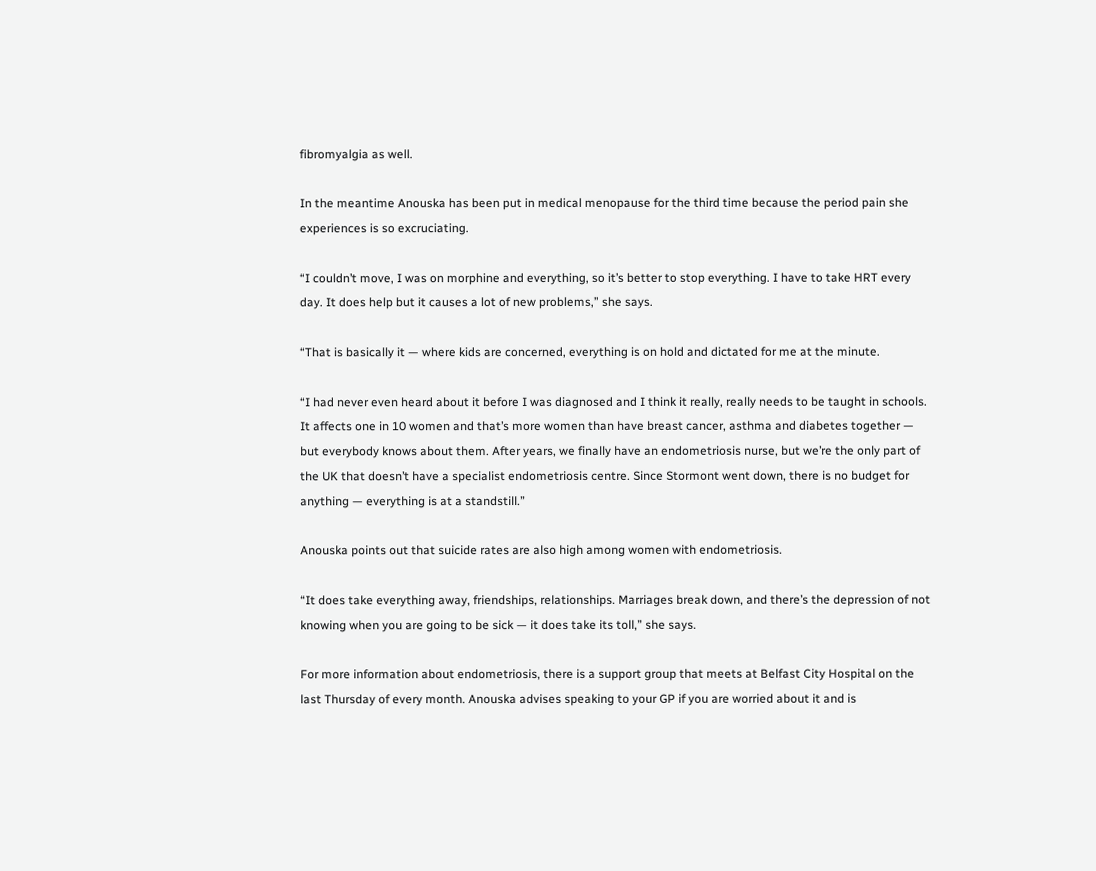fibromyalgia as well.

In the meantime Anouska has been put in medical menopause for the third time because the period pain she experiences is so excruciating.

“I couldn’t move, I was on morphine and everything, so it’s better to stop everything. I have to take HRT every day. It does help but it causes a lot of new problems,” she says.

“That is basically it — where kids are concerned, everything is on hold and dictated for me at the minute.

“I had never even heard about it before I was diagnosed and I think it really, really needs to be taught in schools. It affects one in 10 women and that’s more women than have breast cancer, asthma and diabetes together — but everybody knows about them. After years, we finally have an endometriosis nurse, but we’re the only part of the UK that doesn’t have a specialist endometriosis centre. Since Stormont went down, there is no budget for anything — everything is at a standstill.”

Anouska points out that suicide rates are also high among women with endometriosis.

“It does take everything away, friendships, relationships. Marriages break down, and there’s the depression of not knowing when you are going to be sick — it does take its toll,” she says.

For more information about endometriosis, there is a support group that meets at Belfast City Hospital on the last Thursday of every month. Anouska advises speaking to your GP if you are worried about it and is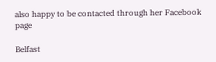also happy to be contacted through her Facebook page

Belfast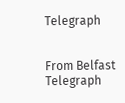Telegraph


From Belfast Telegraph